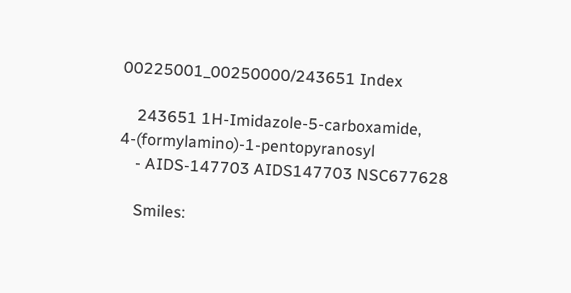00225001_00250000/243651 Index

    243651 1H-Imidazole-5-carboxamide, 4-(formylamino)-1-pentopyranosyl
    - AIDS-147703 AIDS147703 NSC677628

    Smiles: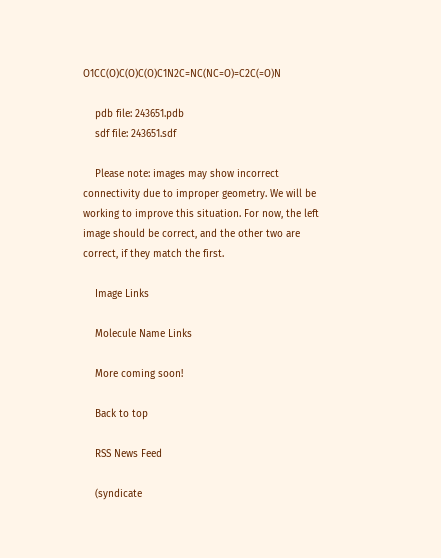O1CC(O)C(O)C(O)C1N2C=NC(NC=O)=C2C(=O)N

    pdb file: 243651.pdb
    sdf file: 243651.sdf

    Please note: images may show incorrect connectivity due to improper geometry. We will be working to improve this situation. For now, the left image should be correct, and the other two are correct, if they match the first.

    Image Links

    Molecule Name Links

    More coming soon!

    Back to top

    RSS News Feed

    (syndicate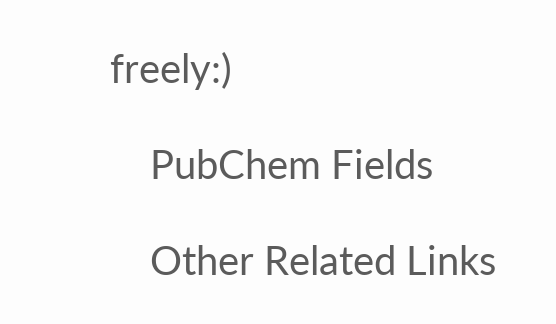freely:)

    PubChem Fields

    Other Related Links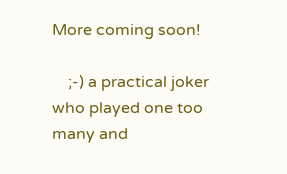More coming soon!

    ;-) a practical joker who played one too many and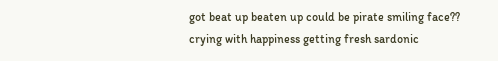got beat up beaten up could be pirate smiling face?? crying with happiness getting fresh sardonic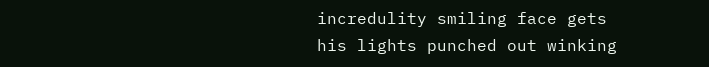incredulity smiling face gets his lights punched out winking